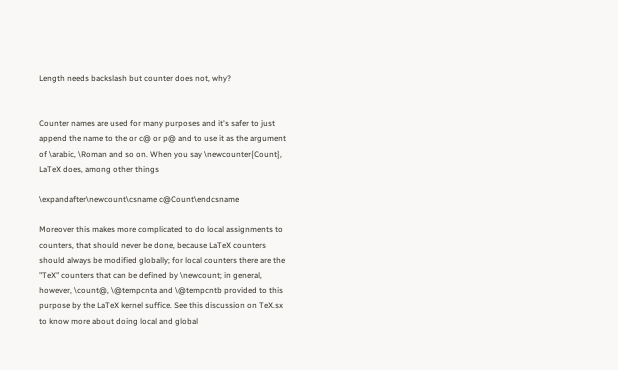Length needs backslash but counter does not, why?


Counter names are used for many purposes and it's safer to just append the name to the or c@ or p@ and to use it as the argument of \arabic, \Roman and so on. When you say \newcounter{Count}, LaTeX does, among other things

\expandafter\newcount\csname c@Count\endcsname

Moreover this makes more complicated to do local assignments to counters, that should never be done, because LaTeX counters should always be modified globally; for local counters there are the "TeX" counters that can be defined by \newcount; in general, however, \count@, \@tempcnta and \@tempcntb provided to this purpose by the LaTeX kernel suffice. See this discussion on TeX.sx to know more about doing local and global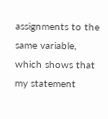assignments to the same variable, which shows that my statement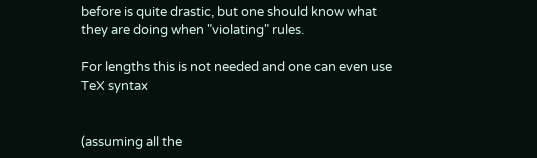before is quite drastic, but one should know what they are doing when "violating" rules.

For lengths this is not needed and one can even use TeX syntax


(assuming all the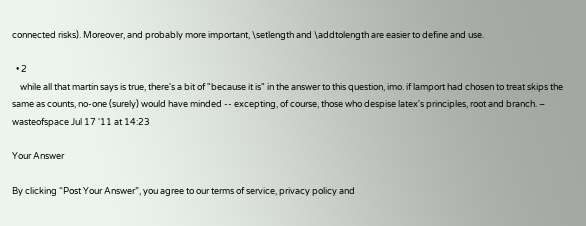connected risks). Moreover, and probably more important, \setlength and \addtolength are easier to define and use.

  • 2
    while all that martin says is true, there's a bit of "because it is" in the answer to this question, imo. if lamport had chosen to treat skips the same as counts, no-one (surely) would have minded -- excepting, of course, those who despise latex's principles, root and branch. – wasteofspace Jul 17 '11 at 14:23

Your Answer

By clicking “Post Your Answer”, you agree to our terms of service, privacy policy and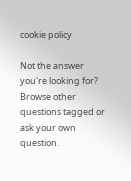cookie policy

Not the answer you're looking for? Browse other questions tagged or ask your own question.